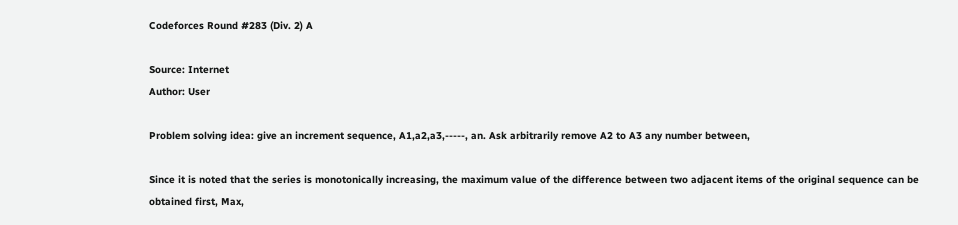Codeforces Round #283 (Div. 2) A

Source: Internet
Author: User

Problem solving idea: give an increment sequence, A1,a2,a3,-----, an. Ask arbitrarily remove A2 to A3 any number between,

Since it is noted that the series is monotonically increasing, the maximum value of the difference between two adjacent items of the original sequence can be obtained first, Max,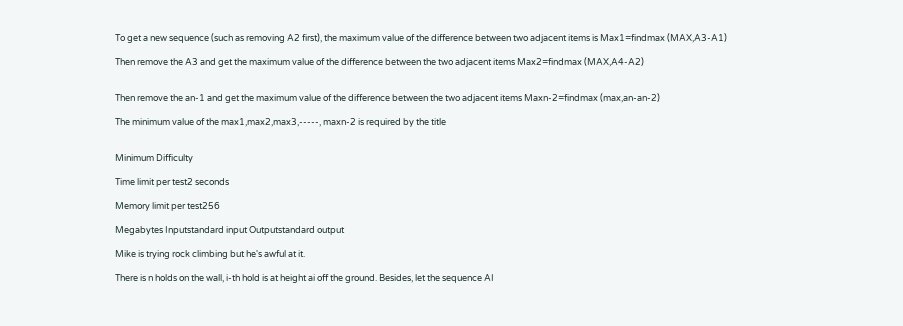To get a new sequence (such as removing A2 first), the maximum value of the difference between two adjacent items is Max1=findmax (MAX,A3-A1)

Then remove the A3 and get the maximum value of the difference between the two adjacent items Max2=findmax (MAX,A4-A2)


Then remove the an-1 and get the maximum value of the difference between the two adjacent items Maxn-2=findmax (max,an-an-2)

The minimum value of the max1,max2,max3,-----, maxn-2 is required by the title


Minimum Difficulty

Time limit per test2 seconds

Memory limit per test256

Megabytes Inputstandard input Outputstandard output

Mike is trying rock climbing but he's awful at it.

There is n holds on the wall, i-th hold is at height ai off the ground. Besides, let the sequence AI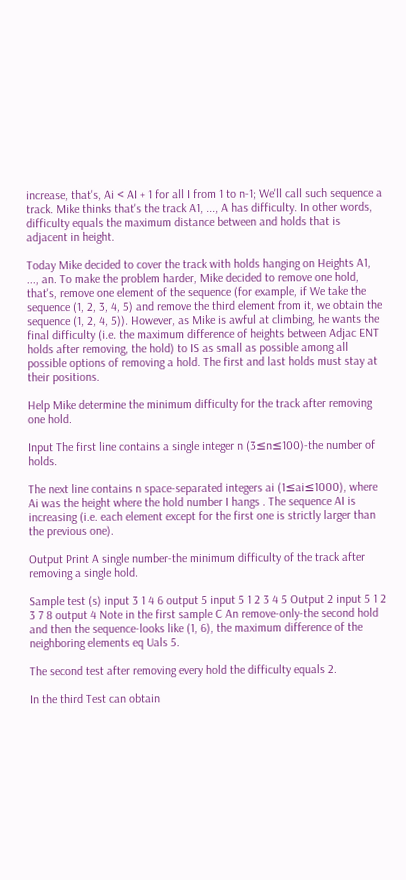increase, that's, Ai < AI + 1 for all I from 1 to n-1; We'll call such sequence a track. Mike thinks that's the track A1, ..., A has difficulty. In other words, difficulty equals the maximum distance between and holds that is adjacent in height.

Today Mike decided to cover the track with holds hanging on Heights A1, ..., an. To make the problem harder, Mike decided to remove one hold, that's, remove one element of the sequence (for example, if We take the sequence (1, 2, 3, 4, 5) and remove the third element from it, we obtain the sequence (1, 2, 4, 5)). However, as Mike is awful at climbing, he wants the final difficulty (i.e. the maximum difference of heights between Adjac ENT holds after removing, the hold) to IS as small as possible among all possible options of removing a hold. The first and last holds must stay at their positions.

Help Mike determine the minimum difficulty for the track after removing one hold.

Input The first line contains a single integer n (3≤n≤100)-the number of holds.

The next line contains n space-separated integers ai (1≤ai≤1000), where Ai was the height where the hold number I hangs . The sequence AI is increasing (i.e. each element except for the first one is strictly larger than the previous one).

Output Print A single number-the minimum difficulty of the track after removing a single hold.

Sample test (s) input 3 1 4 6 output 5 input 5 1 2 3 4 5 Output 2 input 5 1 2 3 7 8 output 4 Note in the first sample C An remove-only-the second hold and then the sequence-looks like (1, 6), the maximum difference of the neighboring elements eq Uals 5.

The second test after removing every hold the difficulty equals 2.

In the third Test can obtain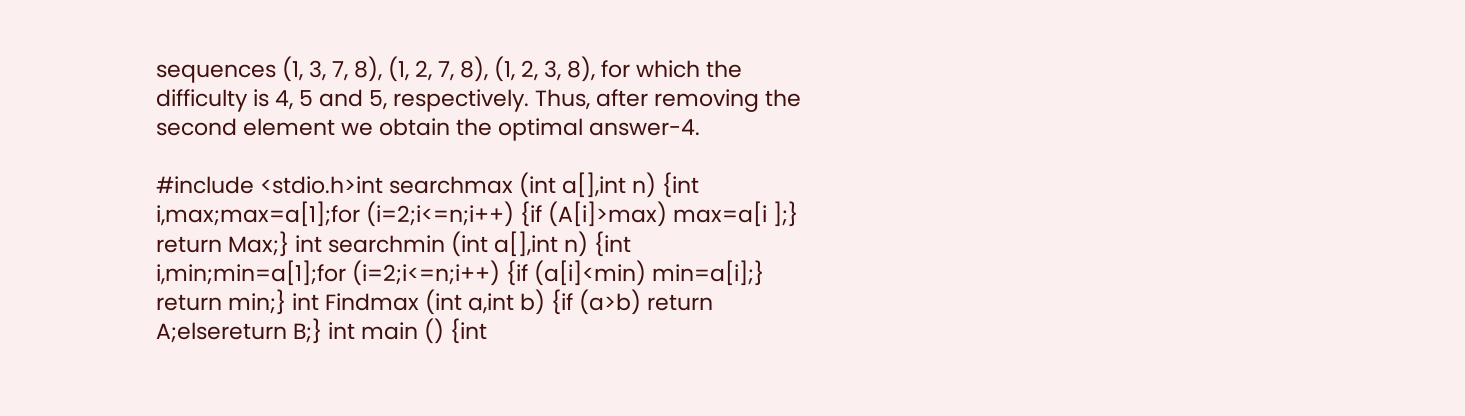sequences (1, 3, 7, 8), (1, 2, 7, 8), (1, 2, 3, 8), for which the difficulty is 4, 5 and 5, respectively. Thus, after removing the second element we obtain the optimal answer-4.

#include <stdio.h>int searchmax (int a[],int n) {int i,max;max=a[1];for (i=2;i<=n;i++) {if (A[i]>max) max=a[i ];} return Max;} int searchmin (int a[],int n) {int i,min;min=a[1];for (i=2;i<=n;i++) {if (a[i]<min) min=a[i];} return min;} int Findmax (int a,int b) {if (a>b) return A;elsereturn B;} int main () {int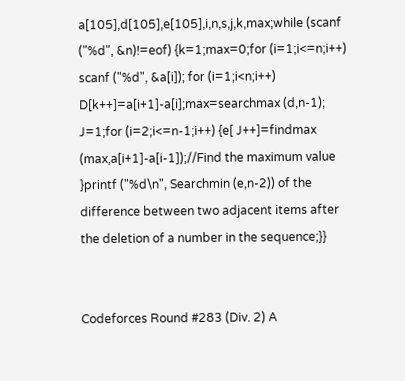a[105],d[105],e[105],i,n,s,j,k,max;while (scanf ("%d", &n)!=eof) {k=1;max=0;for (i=1;i<=n;i++) scanf ("%d", &a[i]); for (i=1;i<n;i++) D[k++]=a[i+1]-a[i];max=searchmax (d,n-1); J=1;for (i=2;i<=n-1;i++) {e[ J++]=findmax (max,a[i+1]-a[i-1]);//Find the maximum value     }printf ("%d\n", Searchmin (e,n-2)) of the difference between two adjacent items after the deletion of a number in the sequence;}}


Codeforces Round #283 (Div. 2) A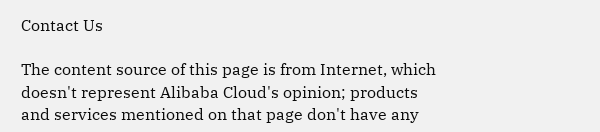Contact Us

The content source of this page is from Internet, which doesn't represent Alibaba Cloud's opinion; products and services mentioned on that page don't have any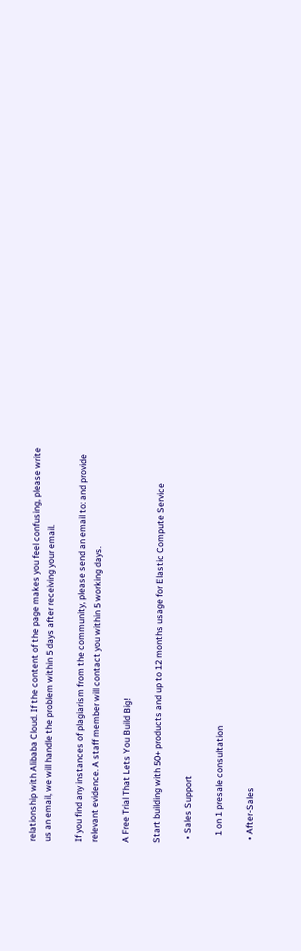relationship with Alibaba Cloud. If the content of the page makes you feel confusing, please write us an email, we will handle the problem within 5 days after receiving your email.

If you find any instances of plagiarism from the community, please send an email to: and provide relevant evidence. A staff member will contact you within 5 working days.

A Free Trial That Lets You Build Big!

Start building with 50+ products and up to 12 months usage for Elastic Compute Service

  • Sales Support

    1 on 1 presale consultation

  • After-Sales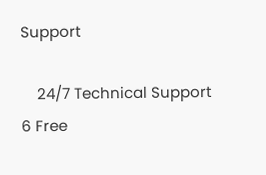Support

    24/7 Technical Support 6 Free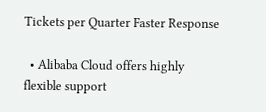Tickets per Quarter Faster Response

  • Alibaba Cloud offers highly flexible support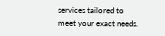services tailored to meet your exact needs.